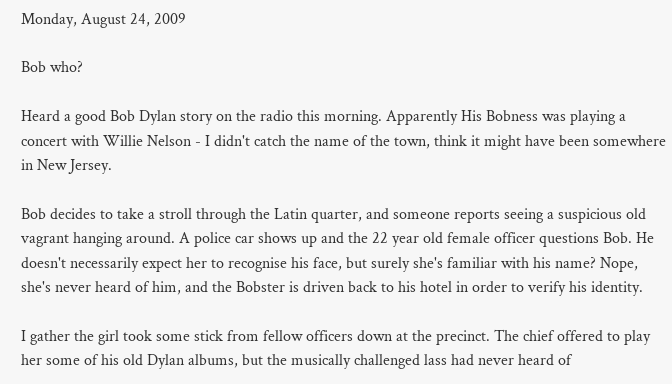Monday, August 24, 2009

Bob who?

Heard a good Bob Dylan story on the radio this morning. Apparently His Bobness was playing a concert with Willie Nelson - I didn't catch the name of the town, think it might have been somewhere in New Jersey.

Bob decides to take a stroll through the Latin quarter, and someone reports seeing a suspicious old vagrant hanging around. A police car shows up and the 22 year old female officer questions Bob. He doesn't necessarily expect her to recognise his face, but surely she's familiar with his name? Nope, she's never heard of him, and the Bobster is driven back to his hotel in order to verify his identity.

I gather the girl took some stick from fellow officers down at the precinct. The chief offered to play her some of his old Dylan albums, but the musically challenged lass had never heard of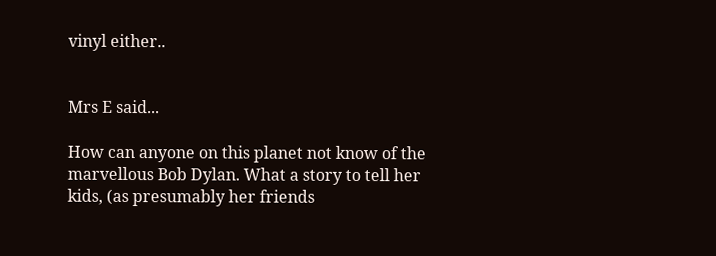vinyl either..


Mrs E said...

How can anyone on this planet not know of the marvellous Bob Dylan. What a story to tell her kids, (as presumably her friends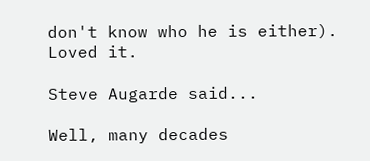don't know who he is either). Loved it.

Steve Augarde said...

Well, many decades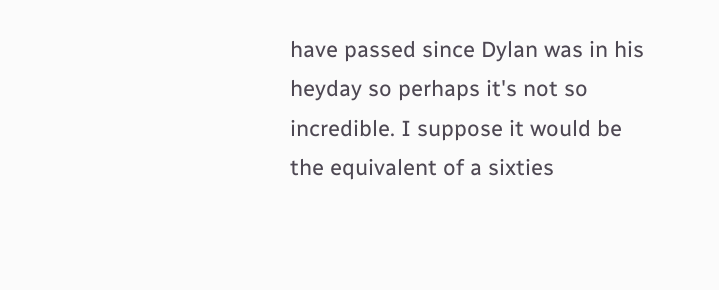have passed since Dylan was in his heyday so perhaps it's not so incredible. I suppose it would be the equivalent of a sixties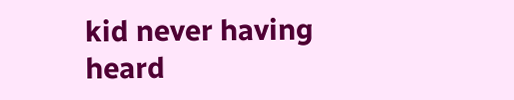kid never having heard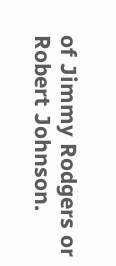of Jimmy Rodgers or Robert Johnson.